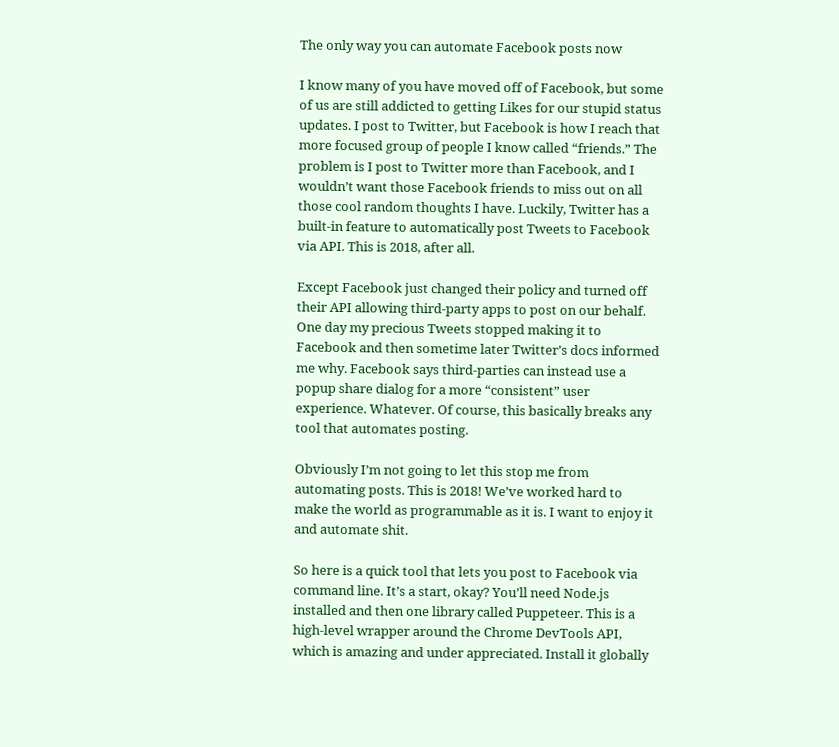The only way you can automate Facebook posts now

I know many of you have moved off of Facebook, but some of us are still addicted to getting Likes for our stupid status updates. I post to Twitter, but Facebook is how I reach that more focused group of people I know called “friends.” The problem is I post to Twitter more than Facebook, and I wouldn’t want those Facebook friends to miss out on all those cool random thoughts I have. Luckily, Twitter has a built-in feature to automatically post Tweets to Facebook via API. This is 2018, after all.

Except Facebook just changed their policy and turned off their API allowing third-party apps to post on our behalf. One day my precious Tweets stopped making it to Facebook and then sometime later Twitter’s docs informed me why. Facebook says third-parties can instead use a popup share dialog for a more “consistent” user experience. Whatever. Of course, this basically breaks any tool that automates posting.

Obviously I’m not going to let this stop me from automating posts. This is 2018! We’ve worked hard to make the world as programmable as it is. I want to enjoy it and automate shit.

So here is a quick tool that lets you post to Facebook via command line. It’s a start, okay? You’ll need Node.js installed and then one library called Puppeteer. This is a high-level wrapper around the Chrome DevTools API, which is amazing and under appreciated. Install it globally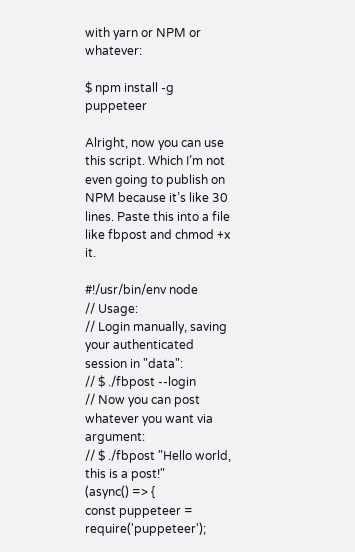with yarn or NPM or whatever:

$ npm install -g puppeteer

Alright, now you can use this script. Which I’m not even going to publish on NPM because it’s like 30 lines. Paste this into a file like fbpost and chmod +x it.

#!/usr/bin/env node
// Usage:
// Login manually, saving your authenticated session in "data":
// $ ./fbpost --login
// Now you can post whatever you want via argument:
// $ ./fbpost "Hello world, this is a post!"
(async() => {
const puppeteer = require('puppeteer');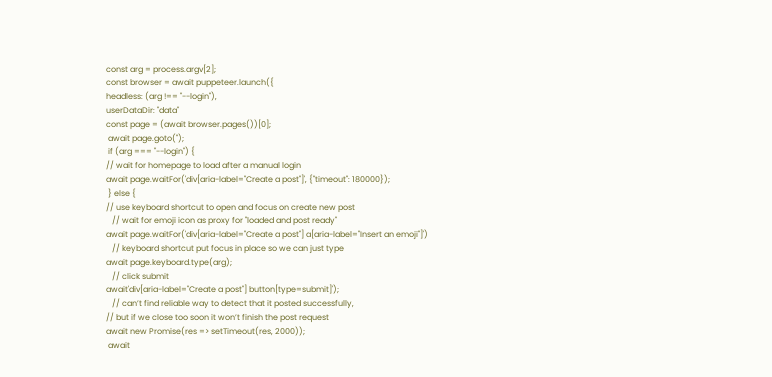const arg = process.argv[2];
const browser = await puppeteer.launch({
headless: (arg !== "--login"),
userDataDir: "data"
const page = (await browser.pages())[0];
 await page.goto('');
 if (arg === "--login") {
// wait for homepage to load after a manual login
await page.waitFor('div[aria-label="Create a post"]', {"timeout": 180000});
 } else {
// use keyboard shortcut to open and focus on create new post
   // wait for emoji icon as proxy for "loaded and post ready"
await page.waitFor('div[aria-label="Create a post"] a[aria-label="Insert an emoji"]')
   // keyboard shortcut put focus in place so we can just type
await page.keyboard.type(arg);
   // click submit
await'div[aria-label="Create a post"] button[type=submit]');
   // can’t find reliable way to detect that it posted successfully,
// but if we close too soon it won’t finish the post request
await new Promise(res => setTimeout(res, 2000));
 await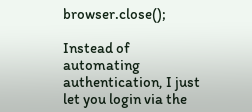browser.close();

Instead of automating authentication, I just let you login via the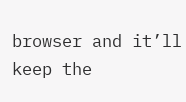browser and it’ll keep the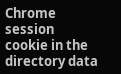Chrome session cookie in the directory data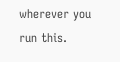wherever you run this.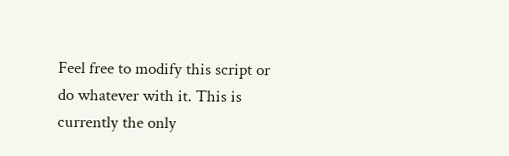Feel free to modify this script or do whatever with it. This is currently the only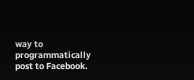way to programmatically post to Facebook.